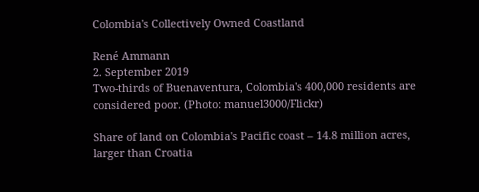Colombia's Collectively Owned Coastland

René Ammann
2. September 2019
Two-thirds of Buenaventura, Colombia's 400,000 residents are considered poor. (Photo: manuel3000/Flickr)

Share of land on Colombia's Pacific coast – 14.8 million acres, larger than Croatia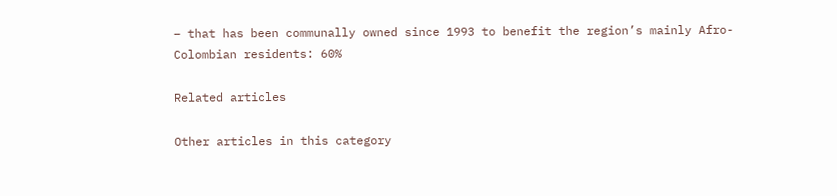– that has been communally owned since 1993 to benefit the region’s mainly Afro-Colombian residents: 60%

Related articles

Other articles in this category